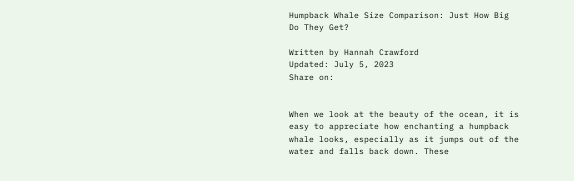Humpback Whale Size Comparison: Just How Big Do They Get?

Written by Hannah Crawford
Updated: July 5, 2023
Share on:


When we look at the beauty of the ocean, it is easy to appreciate how enchanting a humpback whale looks, especially as it jumps out of the water and falls back down. These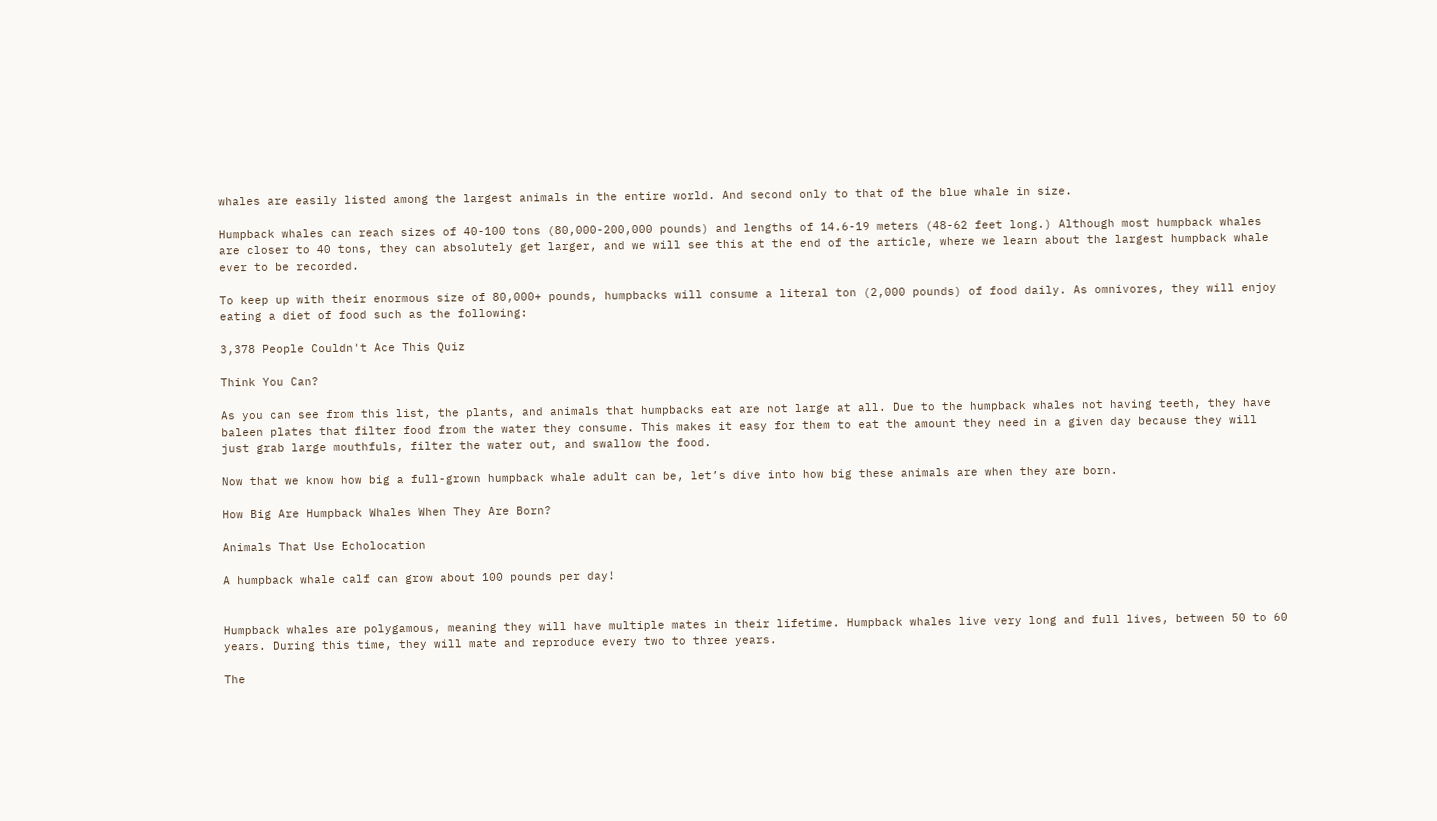whales are easily listed among the largest animals in the entire world. And second only to that of the blue whale in size.

Humpback whales can reach sizes of 40-100 tons (80,000-200,000 pounds) and lengths of 14.6-19 meters (48-62 feet long.) Although most humpback whales are closer to 40 tons, they can absolutely get larger, and we will see this at the end of the article, where we learn about the largest humpback whale ever to be recorded.

To keep up with their enormous size of 80,000+ pounds, humpbacks will consume a literal ton (2,000 pounds) of food daily. As omnivores, they will enjoy eating a diet of food such as the following:

3,378 People Couldn't Ace This Quiz

Think You Can?

As you can see from this list, the plants, and animals that humpbacks eat are not large at all. Due to the humpback whales not having teeth, they have baleen plates that filter food from the water they consume. This makes it easy for them to eat the amount they need in a given day because they will just grab large mouthfuls, filter the water out, and swallow the food.

Now that we know how big a full-grown humpback whale adult can be, let’s dive into how big these animals are when they are born.

How Big Are Humpback Whales When They Are Born?

Animals That Use Echolocation

A humpback whale calf can grow about 100 pounds per day!


Humpback whales are polygamous, meaning they will have multiple mates in their lifetime. Humpback whales live very long and full lives, between 50 to 60 years. During this time, they will mate and reproduce every two to three years.

The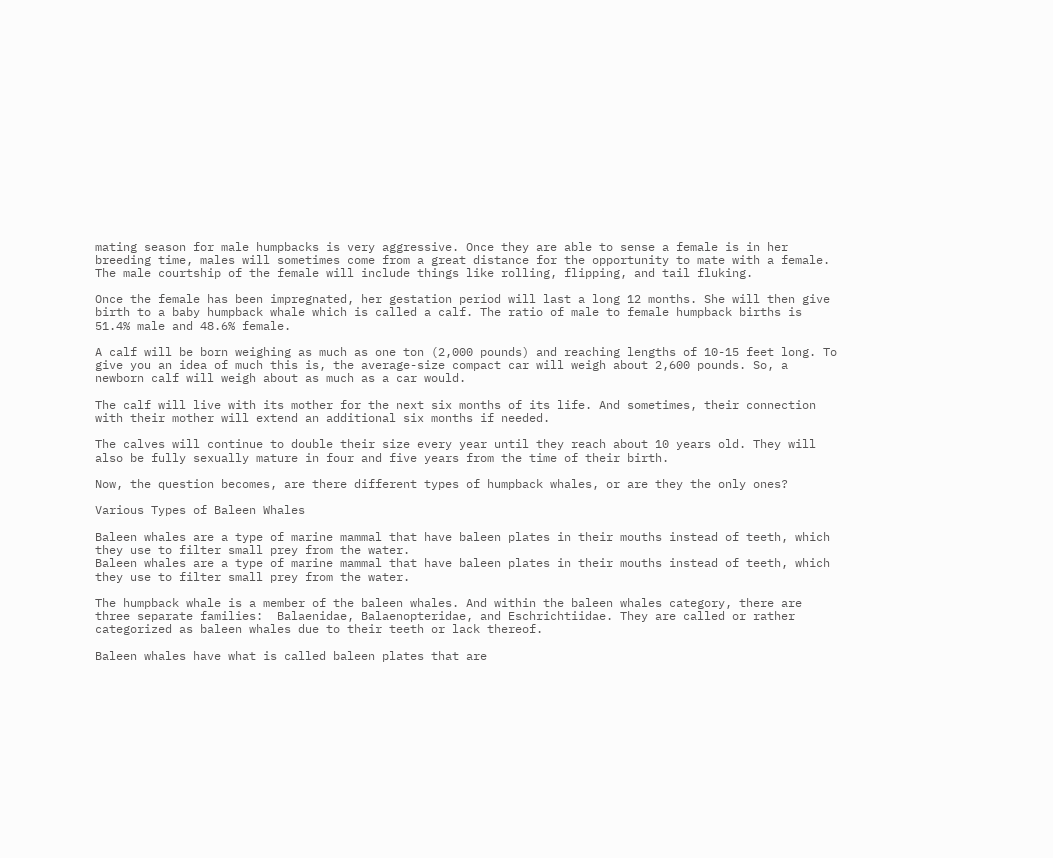mating season for male humpbacks is very aggressive. Once they are able to sense a female is in her breeding time, males will sometimes come from a great distance for the opportunity to mate with a female. The male courtship of the female will include things like rolling, flipping, and tail fluking.

Once the female has been impregnated, her gestation period will last a long 12 months. She will then give birth to a baby humpback whale which is called a calf. The ratio of male to female humpback births is 51.4% male and 48.6% female.

A calf will be born weighing as much as one ton (2,000 pounds) and reaching lengths of 10-15 feet long. To give you an idea of much this is, the average-size compact car will weigh about 2,600 pounds. So, a newborn calf will weigh about as much as a car would.

The calf will live with its mother for the next six months of its life. And sometimes, their connection with their mother will extend an additional six months if needed.

The calves will continue to double their size every year until they reach about 10 years old. They will also be fully sexually mature in four and five years from the time of their birth.

Now, the question becomes, are there different types of humpback whales, or are they the only ones?

Various Types of Baleen Whales

Baleen whales are a type of marine mammal that have baleen plates in their mouths instead of teeth, which they use to filter small prey from the water.
Baleen whales are a type of marine mammal that have baleen plates in their mouths instead of teeth, which they use to filter small prey from the water.

The humpback whale is a member of the baleen whales. And within the baleen whales category, there are three separate families:  Balaenidae, Balaenopteridae, and Eschrichtiidae. They are called or rather categorized as baleen whales due to their teeth or lack thereof.

Baleen whales have what is called baleen plates that are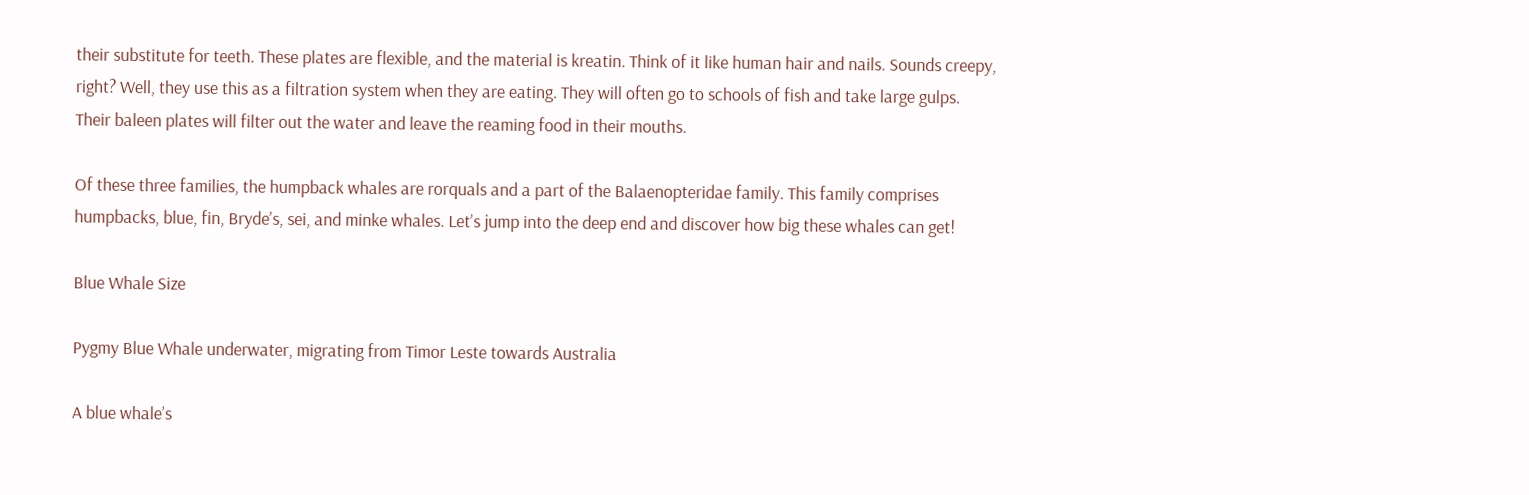their substitute for teeth. These plates are flexible, and the material is kreatin. Think of it like human hair and nails. Sounds creepy, right? Well, they use this as a filtration system when they are eating. They will often go to schools of fish and take large gulps. Their baleen plates will filter out the water and leave the reaming food in their mouths.

Of these three families, the humpback whales are rorquals and a part of the Balaenopteridae family. This family comprises humpbacks, blue, fin, Bryde’s, sei, and minke whales. Let’s jump into the deep end and discover how big these whales can get!

Blue Whale Size

Pygmy Blue Whale underwater, migrating from Timor Leste towards Australia

A blue whale’s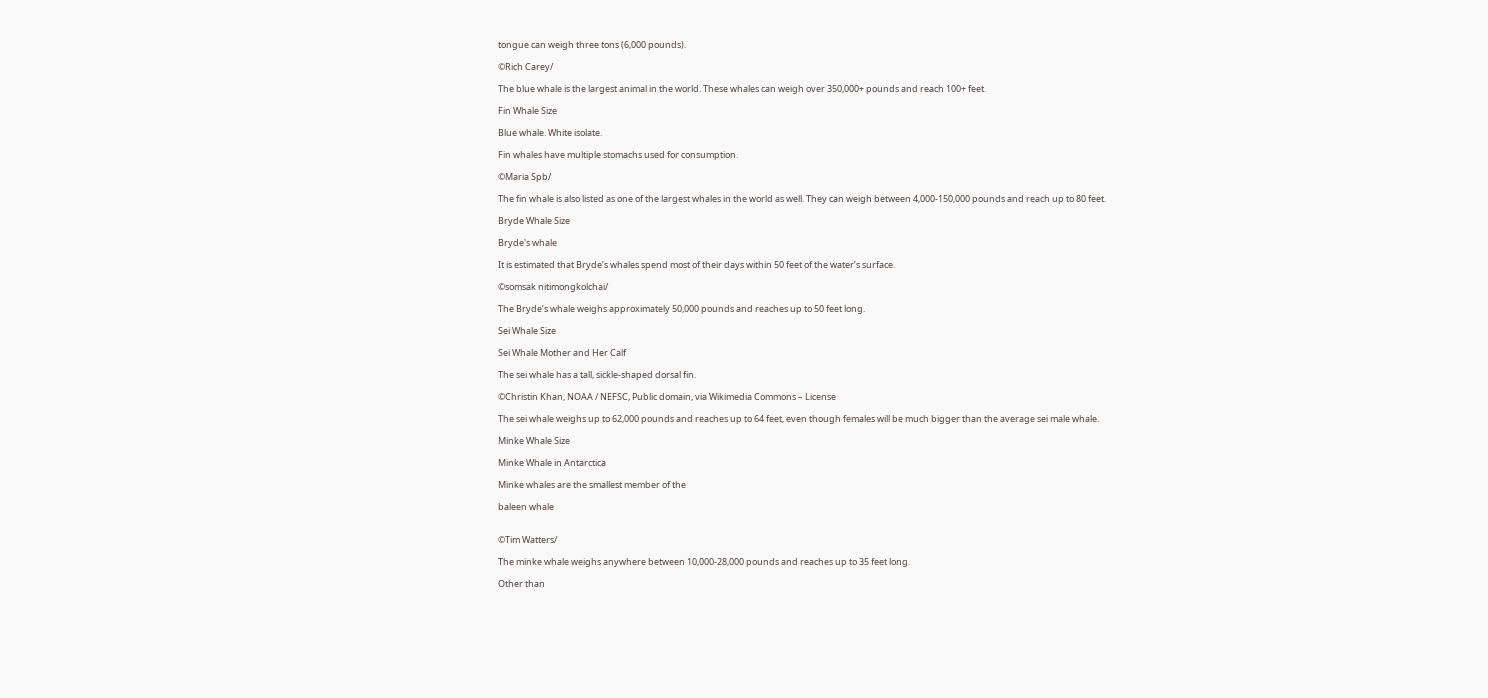tongue can weigh three tons (6,000 pounds).

©Rich Carey/

The blue whale is the largest animal in the world. These whales can weigh over 350,000+ pounds and reach 100+ feet.

Fin Whale Size

Blue whale. White isolate.

Fin whales have multiple stomachs used for consumption.

©Maria Spb/

The fin whale is also listed as one of the largest whales in the world as well. They can weigh between 4,000-150,000 pounds and reach up to 80 feet.

Bryde Whale Size

Bryde's whale

It is estimated that Bryde’s whales spend most of their days within 50 feet of the water’s surface.

©somsak nitimongkolchai/

The Bryde’s whale weighs approximately 50,000 pounds and reaches up to 50 feet long.

Sei Whale Size

Sei Whale Mother and Her Calf

The sei whale has a tall, sickle-shaped dorsal fin.

©Christin Khan, NOAA / NEFSC, Public domain, via Wikimedia Commons – License

The sei whale weighs up to 62,000 pounds and reaches up to 64 feet, even though females will be much bigger than the average sei male whale.

Minke Whale Size

Minke Whale in Antarctica

Minke whales are the smallest member of the

baleen whale


©Tim Watters/

The minke whale weighs anywhere between 10,000-28,000 pounds and reaches up to 35 feet long.

Other than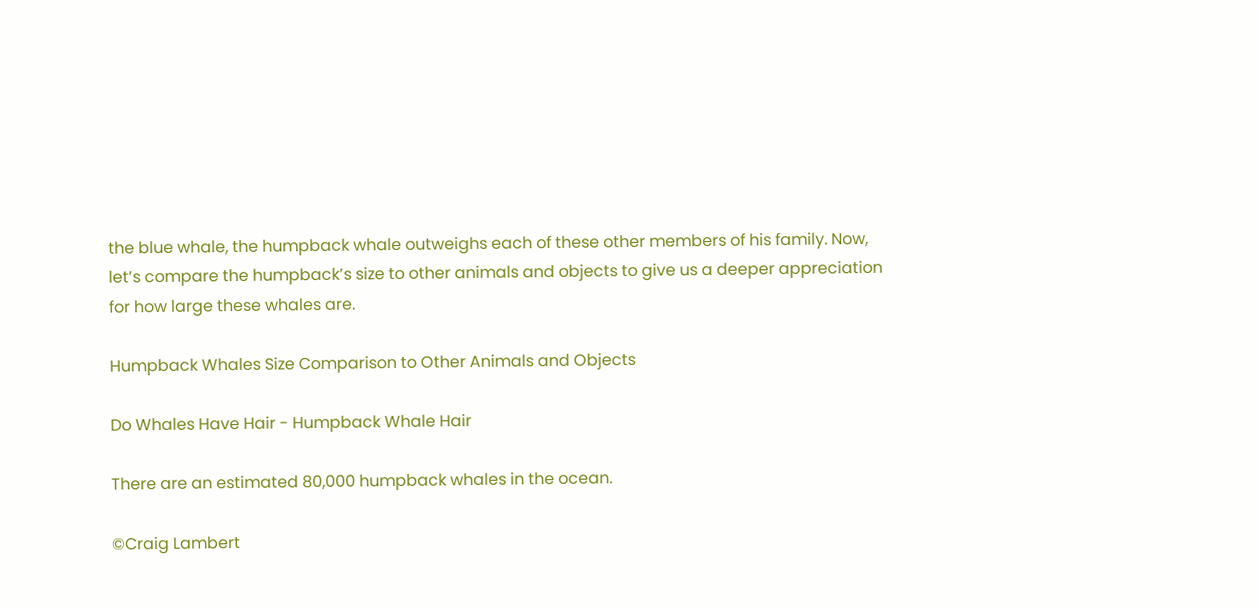the blue whale, the humpback whale outweighs each of these other members of his family. Now, let’s compare the humpback’s size to other animals and objects to give us a deeper appreciation for how large these whales are.

Humpback Whales Size Comparison to Other Animals and Objects

Do Whales Have Hair - Humpback Whale Hair

There are an estimated 80,000 humpback whales in the ocean.

©Craig Lambert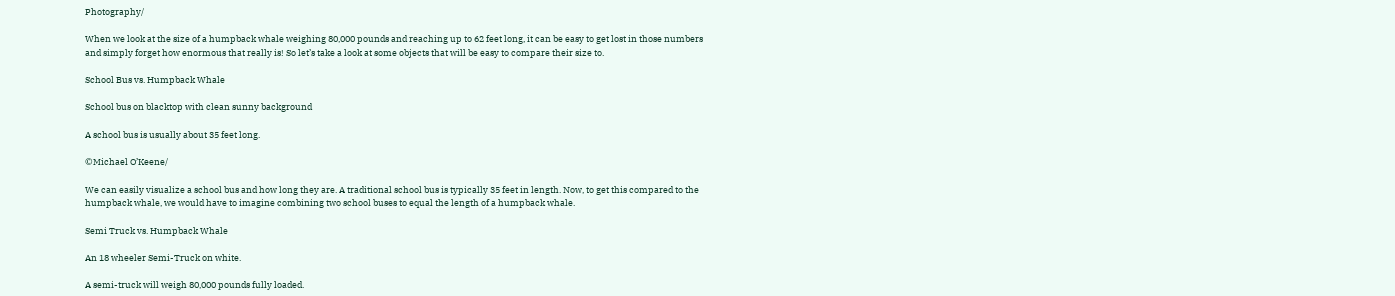Photography/

When we look at the size of a humpback whale weighing 80,000 pounds and reaching up to 62 feet long, it can be easy to get lost in those numbers and simply forget how enormous that really is! So let’s take a look at some objects that will be easy to compare their size to.

School Bus vs. Humpback Whale

School bus on blacktop with clean sunny background

A school bus is usually about 35 feet long.

©Michael O’Keene/

We can easily visualize a school bus and how long they are. A traditional school bus is typically 35 feet in length. Now, to get this compared to the humpback whale, we would have to imagine combining two school buses to equal the length of a humpback whale.

Semi Truck vs. Humpback Whale

An 18 wheeler Semi-Truck on white.

A semi-truck will weigh 80,000 pounds fully loaded.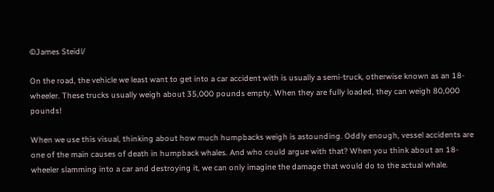©James Steidl/

On the road, the vehicle we least want to get into a car accident with is usually a semi-truck, otherwise known as an 18-wheeler. These trucks usually weigh about 35,000 pounds empty. When they are fully loaded, they can weigh 80,000 pounds!

When we use this visual, thinking about how much humpbacks weigh is astounding. Oddly enough, vessel accidents are one of the main causes of death in humpback whales. And who could argue with that? When you think about an 18-wheeler slamming into a car and destroying it, we can only imagine the damage that would do to the actual whale.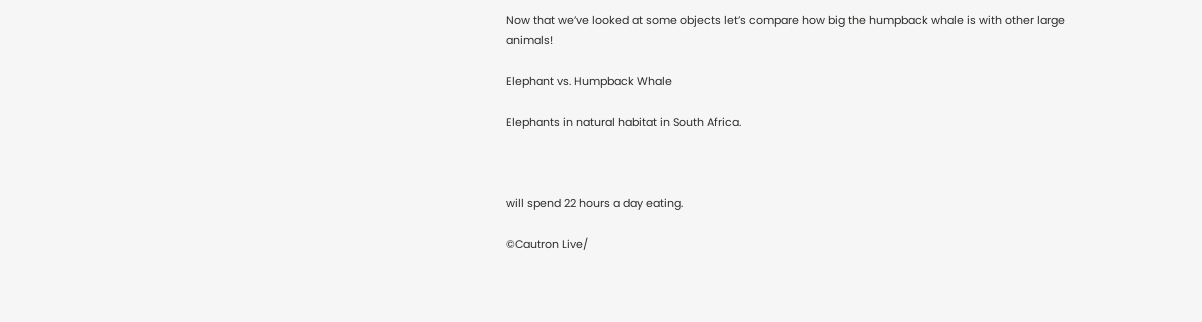Now that we’ve looked at some objects let’s compare how big the humpback whale is with other large animals!

Elephant vs. Humpback Whale

Elephants in natural habitat in South Africa.



will spend 22 hours a day eating.

©Cautron Live/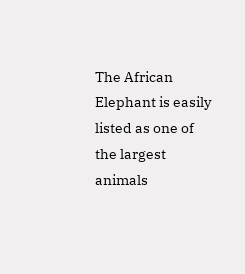The African Elephant is easily listed as one of the largest animals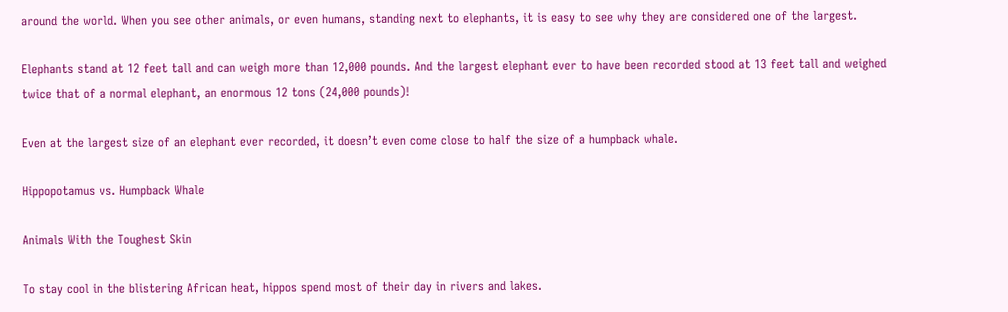around the world. When you see other animals, or even humans, standing next to elephants, it is easy to see why they are considered one of the largest.

Elephants stand at 12 feet tall and can weigh more than 12,000 pounds. And the largest elephant ever to have been recorded stood at 13 feet tall and weighed twice that of a normal elephant, an enormous 12 tons (24,000 pounds)!

Even at the largest size of an elephant ever recorded, it doesn’t even come close to half the size of a humpback whale.

Hippopotamus vs. Humpback Whale

Animals With the Toughest Skin

To stay cool in the blistering African heat, hippos spend most of their day in rivers and lakes.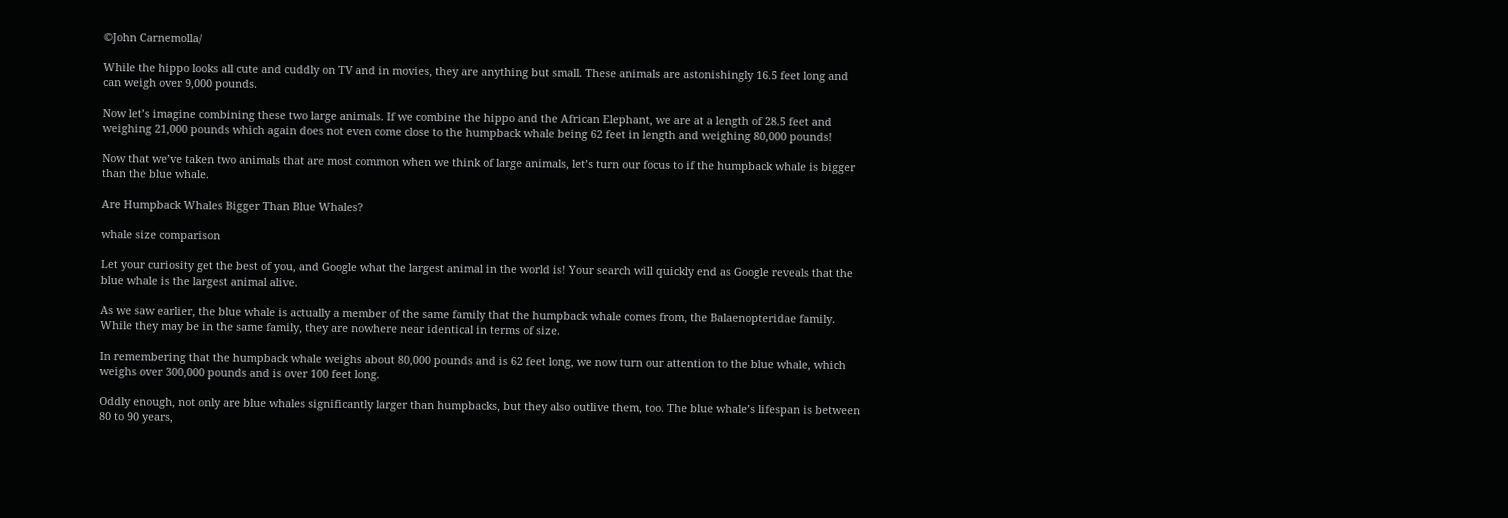©John Carnemolla/

While the hippo looks all cute and cuddly on TV and in movies, they are anything but small. These animals are astonishingly 16.5 feet long and can weigh over 9,000 pounds.

Now let’s imagine combining these two large animals. If we combine the hippo and the African Elephant, we are at a length of 28.5 feet and weighing 21,000 pounds which again does not even come close to the humpback whale being 62 feet in length and weighing 80,000 pounds!

Now that we’ve taken two animals that are most common when we think of large animals, let’s turn our focus to if the humpback whale is bigger than the blue whale.

Are Humpback Whales Bigger Than Blue Whales?

whale size comparison

Let your curiosity get the best of you, and Google what the largest animal in the world is! Your search will quickly end as Google reveals that the blue whale is the largest animal alive.

As we saw earlier, the blue whale is actually a member of the same family that the humpback whale comes from, the Balaenopteridae family. While they may be in the same family, they are nowhere near identical in terms of size.

In remembering that the humpback whale weighs about 80,000 pounds and is 62 feet long, we now turn our attention to the blue whale, which weighs over 300,000 pounds and is over 100 feet long.

Oddly enough, not only are blue whales significantly larger than humpbacks, but they also outlive them, too. The blue whale’s lifespan is between 80 to 90 years,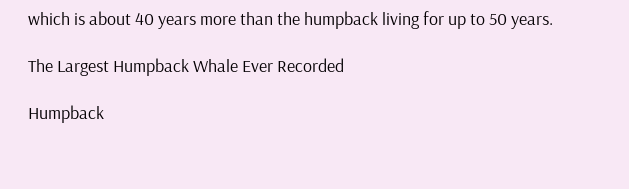which is about 40 years more than the humpback living for up to 50 years.

The Largest Humpback Whale Ever Recorded

Humpback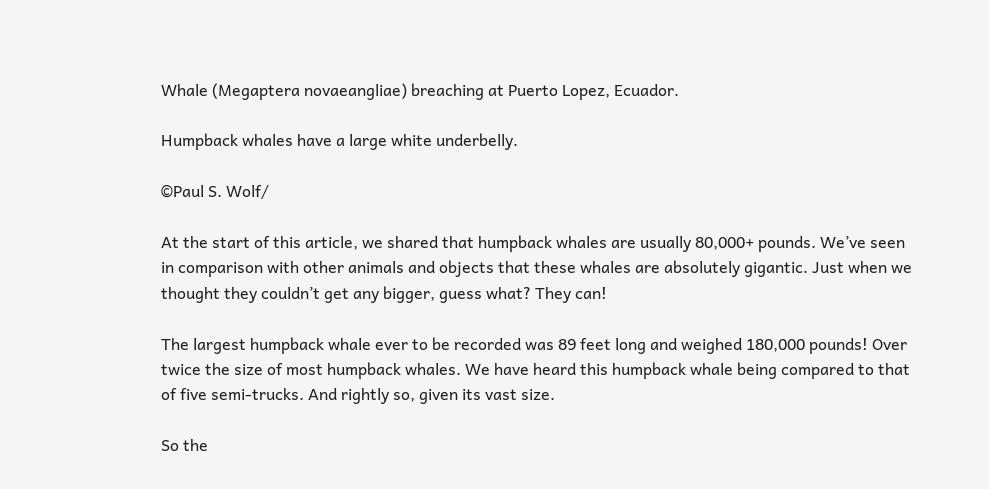Whale (Megaptera novaeangliae) breaching at Puerto Lopez, Ecuador.

Humpback whales have a large white underbelly.

©Paul S. Wolf/

At the start of this article, we shared that humpback whales are usually 80,000+ pounds. We’ve seen in comparison with other animals and objects that these whales are absolutely gigantic. Just when we thought they couldn’t get any bigger, guess what? They can!

The largest humpback whale ever to be recorded was 89 feet long and weighed 180,000 pounds! Over twice the size of most humpback whales. We have heard this humpback whale being compared to that of five semi-trucks. And rightly so, given its vast size.

So the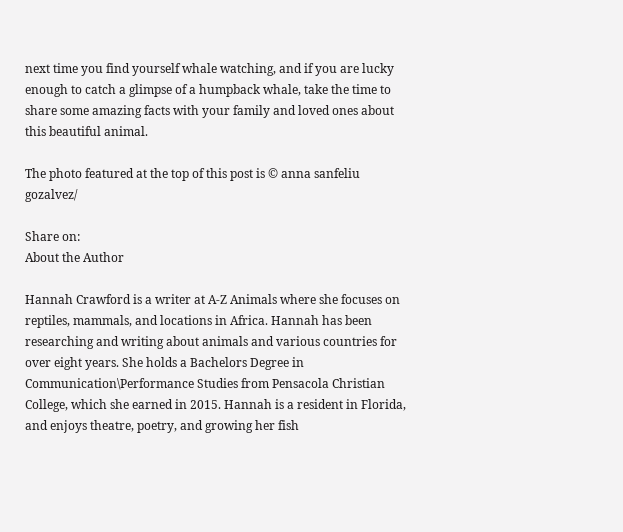next time you find yourself whale watching, and if you are lucky enough to catch a glimpse of a humpback whale, take the time to share some amazing facts with your family and loved ones about this beautiful animal.

The photo featured at the top of this post is © anna sanfeliu gozalvez/

Share on:
About the Author

Hannah Crawford is a writer at A-Z Animals where she focuses on reptiles, mammals, and locations in Africa. Hannah has been researching and writing about animals and various countries for over eight years. She holds a Bachelors Degree in Communication\Performance Studies from Pensacola Christian College, which she earned in 2015. Hannah is a resident in Florida, and enjoys theatre, poetry, and growing her fish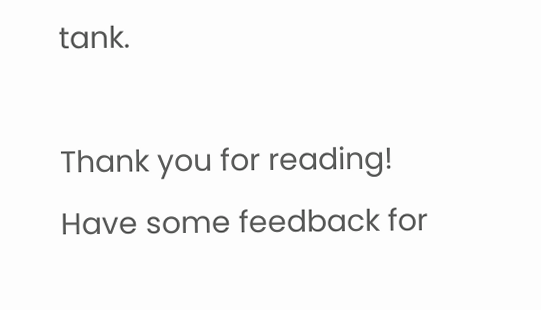tank.

Thank you for reading! Have some feedback for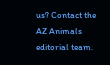us? Contact the AZ Animals editorial team.